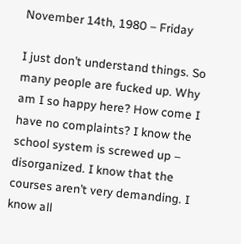November 14th, 1980 – Friday

I just don’t understand things. So many people are fucked up. Why am I so happy here? How come I have no complaints? I know the school system is screwed up – disorganized. I know that the courses aren’t very demanding. I know all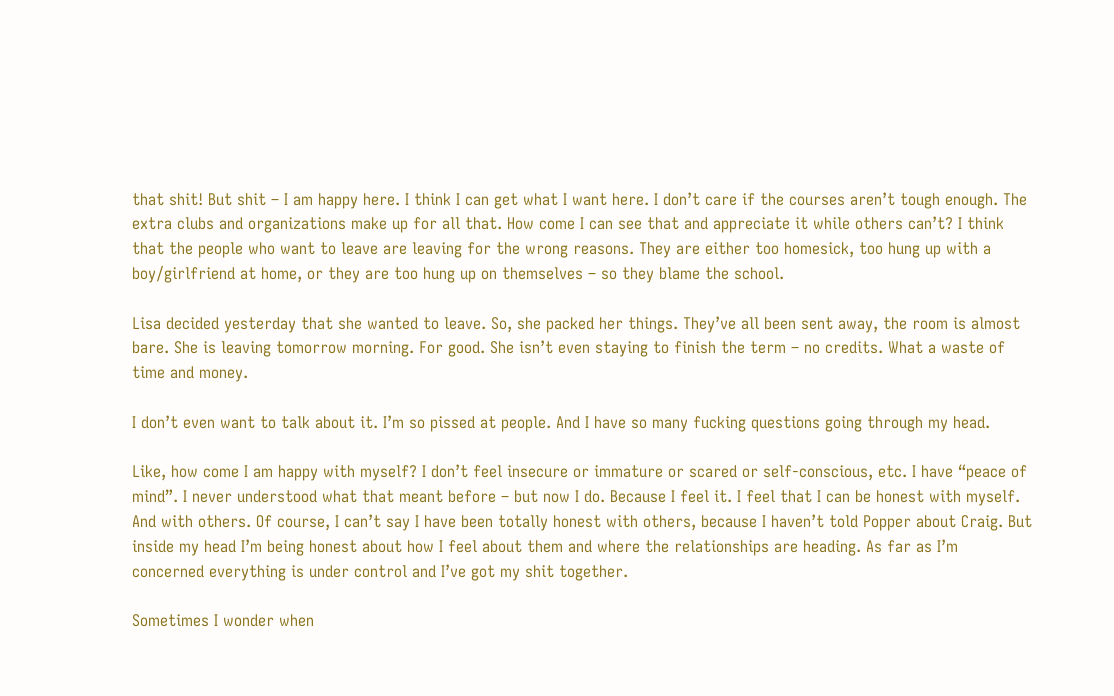that shit! But shit – I am happy here. I think I can get what I want here. I don’t care if the courses aren’t tough enough. The extra clubs and organizations make up for all that. How come I can see that and appreciate it while others can’t? I think that the people who want to leave are leaving for the wrong reasons. They are either too homesick, too hung up with a boy/girlfriend at home, or they are too hung up on themselves – so they blame the school.

Lisa decided yesterday that she wanted to leave. So, she packed her things. They’ve all been sent away, the room is almost bare. She is leaving tomorrow morning. For good. She isn’t even staying to finish the term – no credits. What a waste of time and money.

I don’t even want to talk about it. I’m so pissed at people. And I have so many fucking questions going through my head.

Like, how come I am happy with myself? I don’t feel insecure or immature or scared or self-conscious, etc. I have “peace of mind”. I never understood what that meant before – but now I do. Because I feel it. I feel that I can be honest with myself. And with others. Of course, I can’t say I have been totally honest with others, because I haven’t told Popper about Craig. But inside my head I’m being honest about how I feel about them and where the relationships are heading. As far as I’m concerned everything is under control and I’ve got my shit together.

Sometimes I wonder when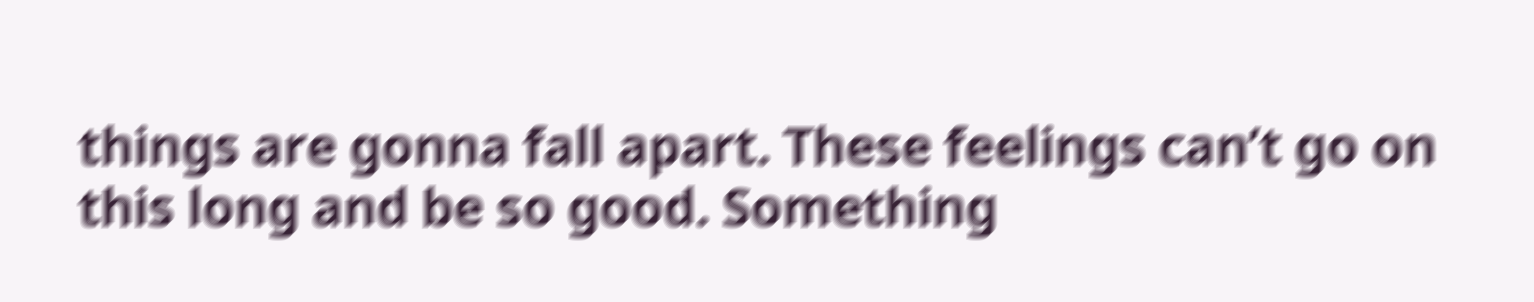things are gonna fall apart. These feelings can’t go on this long and be so good. Something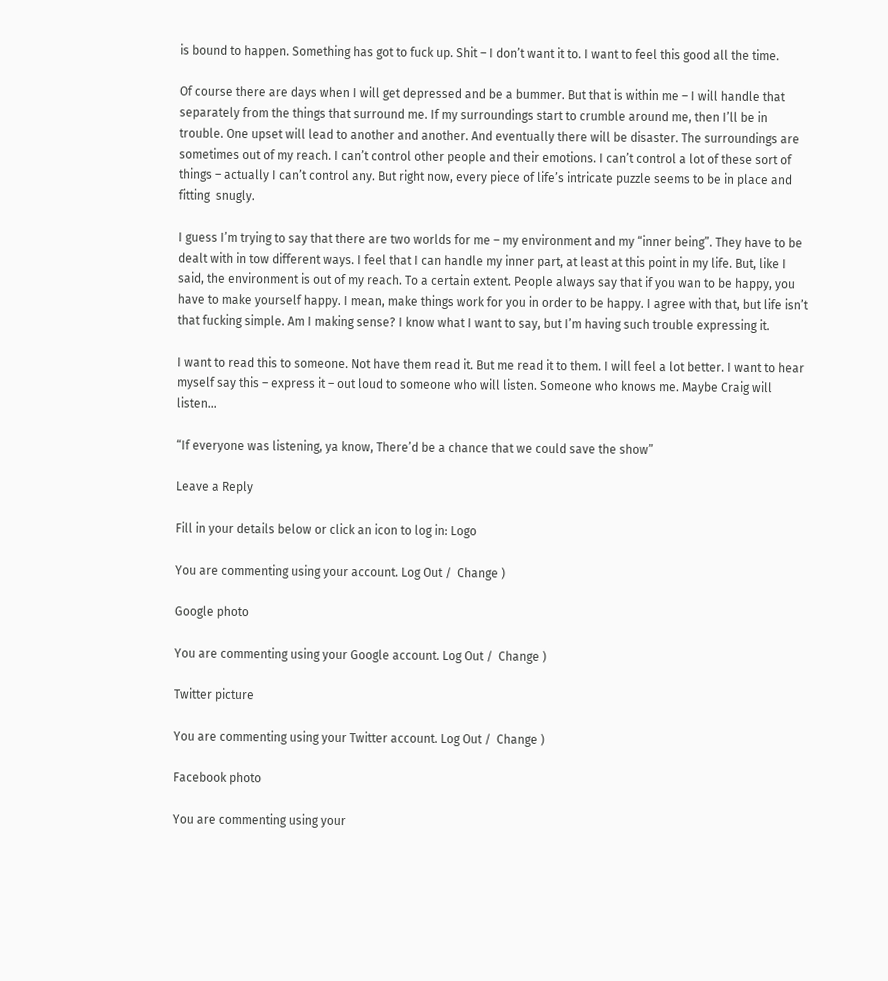is bound to happen. Something has got to fuck up. Shit – I don’t want it to. I want to feel this good all the time.

Of course there are days when I will get depressed and be a bummer. But that is within me – I will handle that separately from the things that surround me. If my surroundings start to crumble around me, then I’ll be in trouble. One upset will lead to another and another. And eventually there will be disaster. The surroundings are sometimes out of my reach. I can’t control other people and their emotions. I can’t control a lot of these sort of things – actually I can’t control any. But right now, every piece of life’s intricate puzzle seems to be in place and fitting  snugly.

I guess I’m trying to say that there are two worlds for me – my environment and my “inner being”. They have to be dealt with in tow different ways. I feel that I can handle my inner part, at least at this point in my life. But, like I said, the environment is out of my reach. To a certain extent. People always say that if you wan to be happy, you have to make yourself happy. I mean, make things work for you in order to be happy. I agree with that, but life isn’t that fucking simple. Am I making sense? I know what I want to say, but I’m having such trouble expressing it.

I want to read this to someone. Not have them read it. But me read it to them. I will feel a lot better. I want to hear myself say this – express it – out loud to someone who will listen. Someone who knows me. Maybe Craig will listen…

“If everyone was listening, ya know, There’d be a chance that we could save the show”

Leave a Reply

Fill in your details below or click an icon to log in: Logo

You are commenting using your account. Log Out /  Change )

Google photo

You are commenting using your Google account. Log Out /  Change )

Twitter picture

You are commenting using your Twitter account. Log Out /  Change )

Facebook photo

You are commenting using your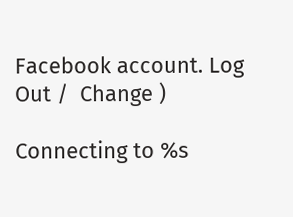Facebook account. Log Out /  Change )

Connecting to %s